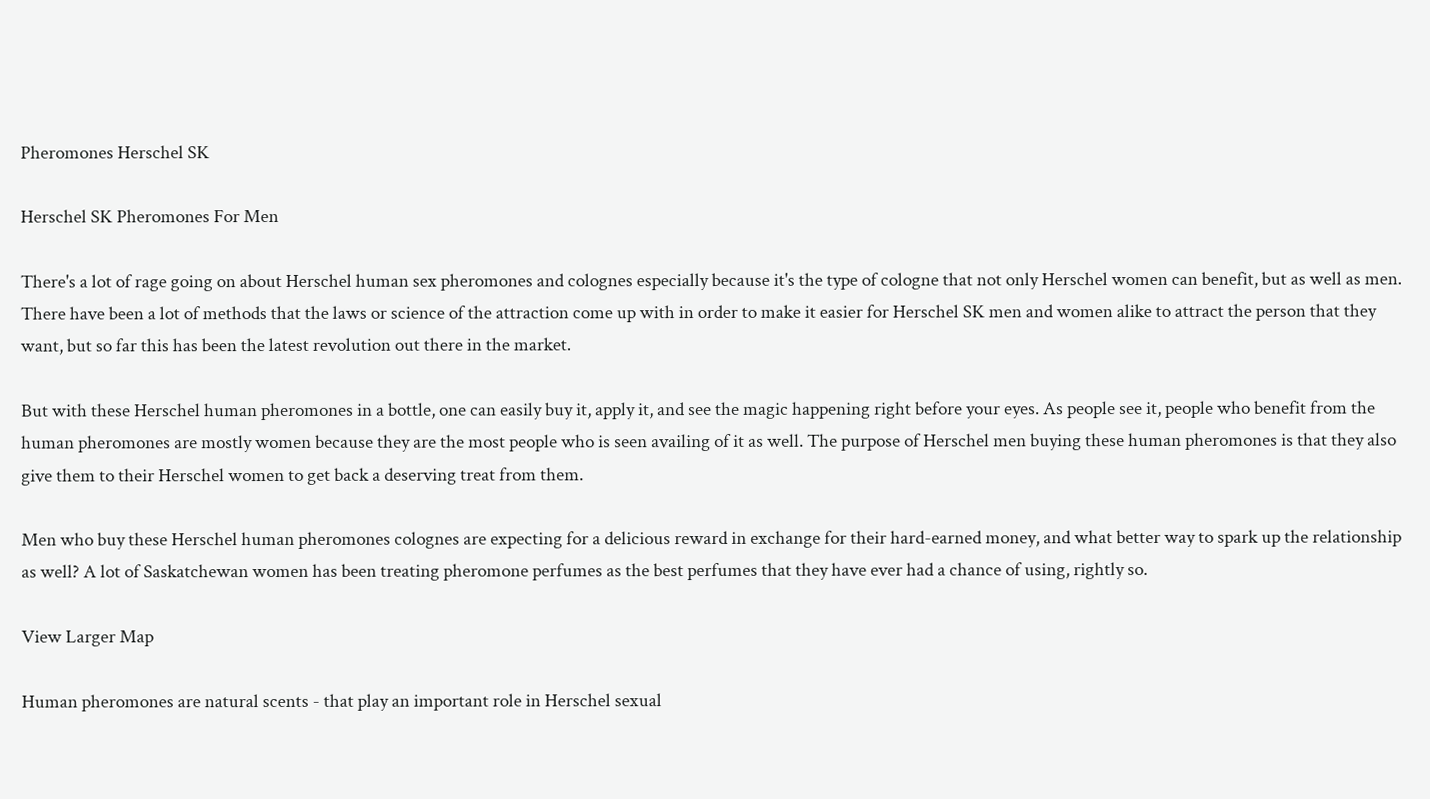Pheromones Herschel SK

Herschel SK Pheromones For Men

There's a lot of rage going on about Herschel human sex pheromones and colognes especially because it's the type of cologne that not only Herschel women can benefit, but as well as men. There have been a lot of methods that the laws or science of the attraction come up with in order to make it easier for Herschel SK men and women alike to attract the person that they want, but so far this has been the latest revolution out there in the market.

But with these Herschel human pheromones in a bottle, one can easily buy it, apply it, and see the magic happening right before your eyes. As people see it, people who benefit from the human pheromones are mostly women because they are the most people who is seen availing of it as well. The purpose of Herschel men buying these human pheromones is that they also give them to their Herschel women to get back a deserving treat from them.

Men who buy these Herschel human pheromones colognes are expecting for a delicious reward in exchange for their hard-earned money, and what better way to spark up the relationship as well? A lot of Saskatchewan women has been treating pheromone perfumes as the best perfumes that they have ever had a chance of using, rightly so.

View Larger Map

Human pheromones are natural scents - that play an important role in Herschel sexual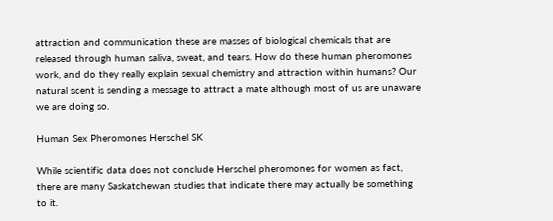attraction and communication these are masses of biological chemicals that are released through human saliva, sweat, and tears. How do these human pheromones work, and do they really explain sexual chemistry and attraction within humans? Our natural scent is sending a message to attract a mate although most of us are unaware we are doing so.

Human Sex Pheromones Herschel SK

While scientific data does not conclude Herschel pheromones for women as fact, there are many Saskatchewan studies that indicate there may actually be something to it.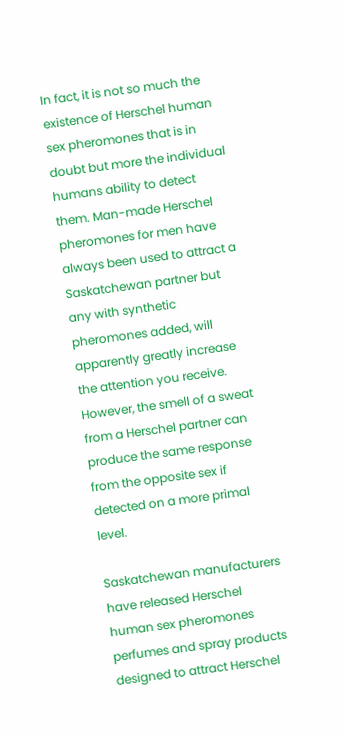In fact, it is not so much the existence of Herschel human sex pheromones that is in doubt but more the individual humans ability to detect them. Man-made Herschel pheromones for men have always been used to attract a Saskatchewan partner but any with synthetic pheromones added, will apparently greatly increase the attention you receive. However, the smell of a sweat from a Herschel partner can produce the same response from the opposite sex if detected on a more primal level.

Saskatchewan manufacturers have released Herschel human sex pheromones perfumes and spray products designed to attract Herschel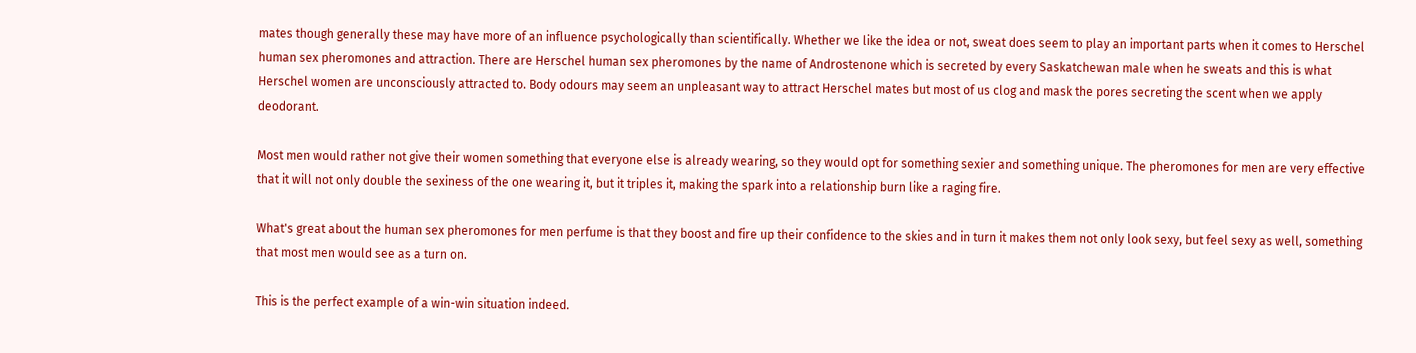mates though generally these may have more of an influence psychologically than scientifically. Whether we like the idea or not, sweat does seem to play an important parts when it comes to Herschel human sex pheromones and attraction. There are Herschel human sex pheromones by the name of Androstenone which is secreted by every Saskatchewan male when he sweats and this is what Herschel women are unconsciously attracted to. Body odours may seem an unpleasant way to attract Herschel mates but most of us clog and mask the pores secreting the scent when we apply deodorant.

Most men would rather not give their women something that everyone else is already wearing, so they would opt for something sexier and something unique. The pheromones for men are very effective that it will not only double the sexiness of the one wearing it, but it triples it, making the spark into a relationship burn like a raging fire.

What's great about the human sex pheromones for men perfume is that they boost and fire up their confidence to the skies and in turn it makes them not only look sexy, but feel sexy as well, something that most men would see as a turn on.

This is the perfect example of a win-win situation indeed.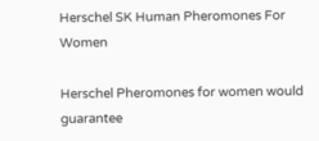Herschel SK Human Pheromones For Women

Herschel Pheromones for women would guarantee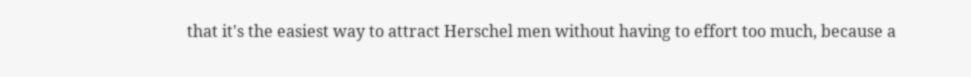that it's the easiest way to attract Herschel men without having to effort too much, because a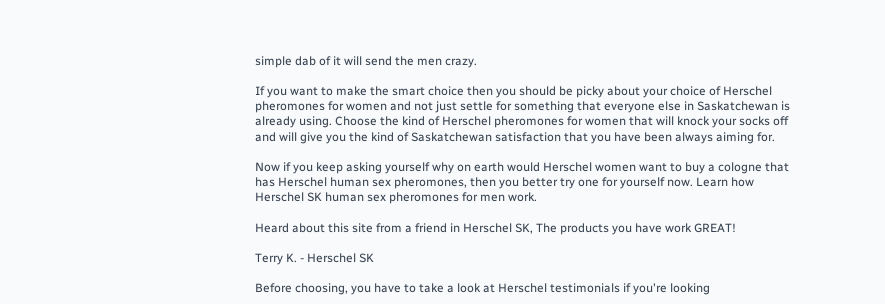simple dab of it will send the men crazy.

If you want to make the smart choice then you should be picky about your choice of Herschel pheromones for women and not just settle for something that everyone else in Saskatchewan is already using. Choose the kind of Herschel pheromones for women that will knock your socks off and will give you the kind of Saskatchewan satisfaction that you have been always aiming for.

Now if you keep asking yourself why on earth would Herschel women want to buy a cologne that has Herschel human sex pheromones, then you better try one for yourself now. Learn how Herschel SK human sex pheromones for men work.

Heard about this site from a friend in Herschel SK, The products you have work GREAT!

Terry K. - Herschel SK

Before choosing, you have to take a look at Herschel testimonials if you're looking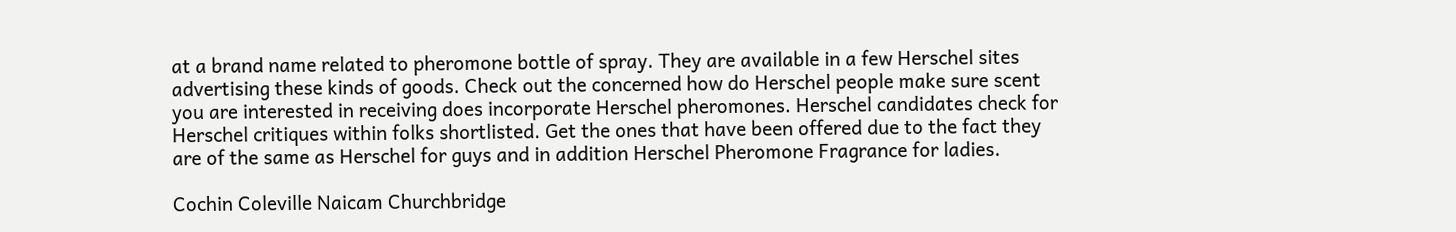at a brand name related to pheromone bottle of spray. They are available in a few Herschel sites advertising these kinds of goods. Check out the concerned how do Herschel people make sure scent you are interested in receiving does incorporate Herschel pheromones. Herschel candidates check for Herschel critiques within folks shortlisted. Get the ones that have been offered due to the fact they are of the same as Herschel for guys and in addition Herschel Pheromone Fragrance for ladies.

Cochin Coleville Naicam Churchbridge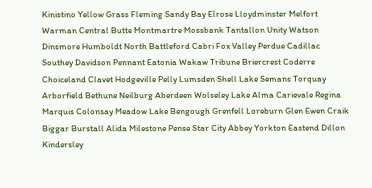Kinistino Yellow Grass Fleming Sandy Bay Elrose Lloydminster Melfort Warman Central Butte Montmartre Mossbank Tantallon Unity Watson Dinsmore Humboldt North Battleford Cabri Fox Valley Perdue Cadillac Southey Davidson Pennant Eatonia Wakaw Tribune Briercrest Coderre Choiceland Clavet Hodgeville Pelly Lumsden Shell Lake Semans Torquay Arborfield Bethune Neilburg Aberdeen Wolseley Lake Alma Carievale Regina Marquis Colonsay Meadow Lake Bengough Grenfell Loreburn Glen Ewen Craik Biggar Burstall Alida Milestone Pense Star City Abbey Yorkton Eastend Dillon Kindersley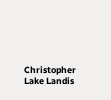Christopher Lake Landis